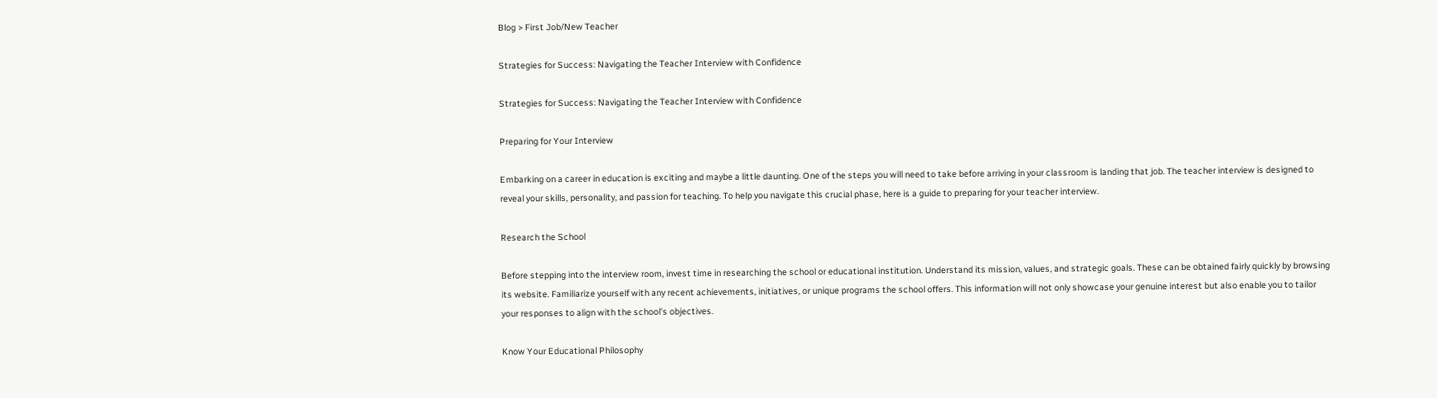Blog > First Job/New Teacher

Strategies for Success: Navigating the Teacher Interview with Confidence

Strategies for Success: Navigating the Teacher Interview with Confidence

Preparing for Your Interview

Embarking on a career in education is exciting and maybe a little daunting. One of the steps you will need to take before arriving in your classroom is landing that job. The teacher interview is designed to reveal your skills, personality, and passion for teaching. To help you navigate this crucial phase, here is a guide to preparing for your teacher interview.

Research the School

Before stepping into the interview room, invest time in researching the school or educational institution. Understand its mission, values, and strategic goals. These can be obtained fairly quickly by browsing its website. Familiarize yourself with any recent achievements, initiatives, or unique programs the school offers. This information will not only showcase your genuine interest but also enable you to tailor your responses to align with the school's objectives.

Know Your Educational Philosophy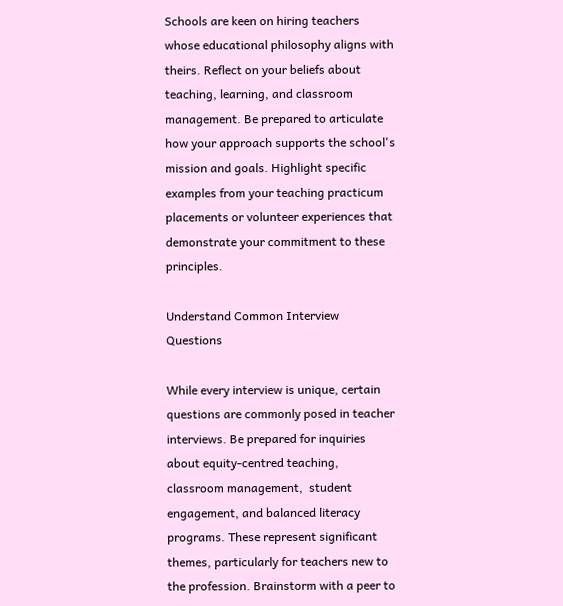Schools are keen on hiring teachers whose educational philosophy aligns with theirs. Reflect on your beliefs about teaching, learning, and classroom management. Be prepared to articulate how your approach supports the school's mission and goals. Highlight specific examples from your teaching practicum placements or volunteer experiences that demonstrate your commitment to these principles.

Understand Common Interview Questions

While every interview is unique, certain questions are commonly posed in teacher interviews. Be prepared for inquiries about equity-centred teaching, classroom management,  student engagement, and balanced literacy programs. These represent significant themes, particularly for teachers new to the profession. Brainstorm with a peer to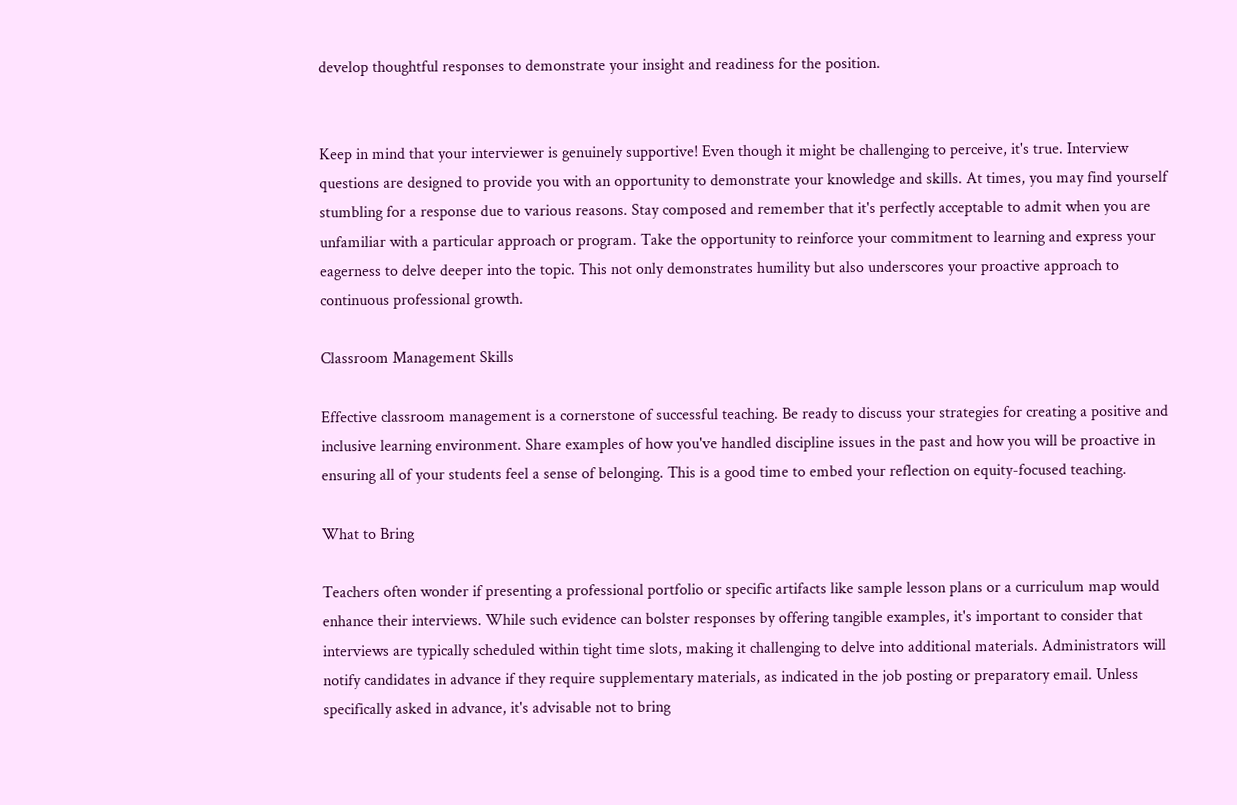develop thoughtful responses to demonstrate your insight and readiness for the position.


Keep in mind that your interviewer is genuinely supportive! Even though it might be challenging to perceive, it's true. Interview questions are designed to provide you with an opportunity to demonstrate your knowledge and skills. At times, you may find yourself stumbling for a response due to various reasons. Stay composed and remember that it's perfectly acceptable to admit when you are unfamiliar with a particular approach or program. Take the opportunity to reinforce your commitment to learning and express your eagerness to delve deeper into the topic. This not only demonstrates humility but also underscores your proactive approach to continuous professional growth.

Classroom Management Skills

Effective classroom management is a cornerstone of successful teaching. Be ready to discuss your strategies for creating a positive and inclusive learning environment. Share examples of how you've handled discipline issues in the past and how you will be proactive in ensuring all of your students feel a sense of belonging. This is a good time to embed your reflection on equity-focused teaching.

What to Bring

Teachers often wonder if presenting a professional portfolio or specific artifacts like sample lesson plans or a curriculum map would enhance their interviews. While such evidence can bolster responses by offering tangible examples, it's important to consider that interviews are typically scheduled within tight time slots, making it challenging to delve into additional materials. Administrators will notify candidates in advance if they require supplementary materials, as indicated in the job posting or preparatory email. Unless specifically asked in advance, it's advisable not to bring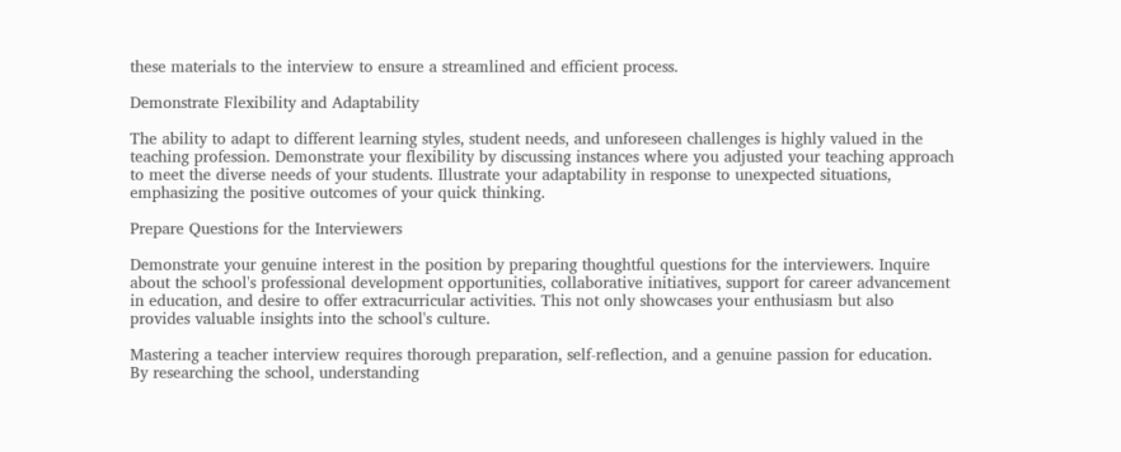these materials to the interview to ensure a streamlined and efficient process.

Demonstrate Flexibility and Adaptability

The ability to adapt to different learning styles, student needs, and unforeseen challenges is highly valued in the teaching profession. Demonstrate your flexibility by discussing instances where you adjusted your teaching approach to meet the diverse needs of your students. Illustrate your adaptability in response to unexpected situations, emphasizing the positive outcomes of your quick thinking.

Prepare Questions for the Interviewers

Demonstrate your genuine interest in the position by preparing thoughtful questions for the interviewers. Inquire about the school's professional development opportunities, collaborative initiatives, support for career advancement in education, and desire to offer extracurricular activities. This not only showcases your enthusiasm but also provides valuable insights into the school's culture.

Mastering a teacher interview requires thorough preparation, self-reflection, and a genuine passion for education. By researching the school, understanding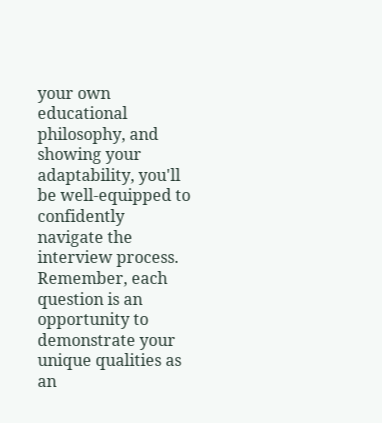your own educational philosophy, and showing your adaptability, you'll be well-equipped to confidently navigate the interview process. Remember, each question is an opportunity to demonstrate your unique qualities as an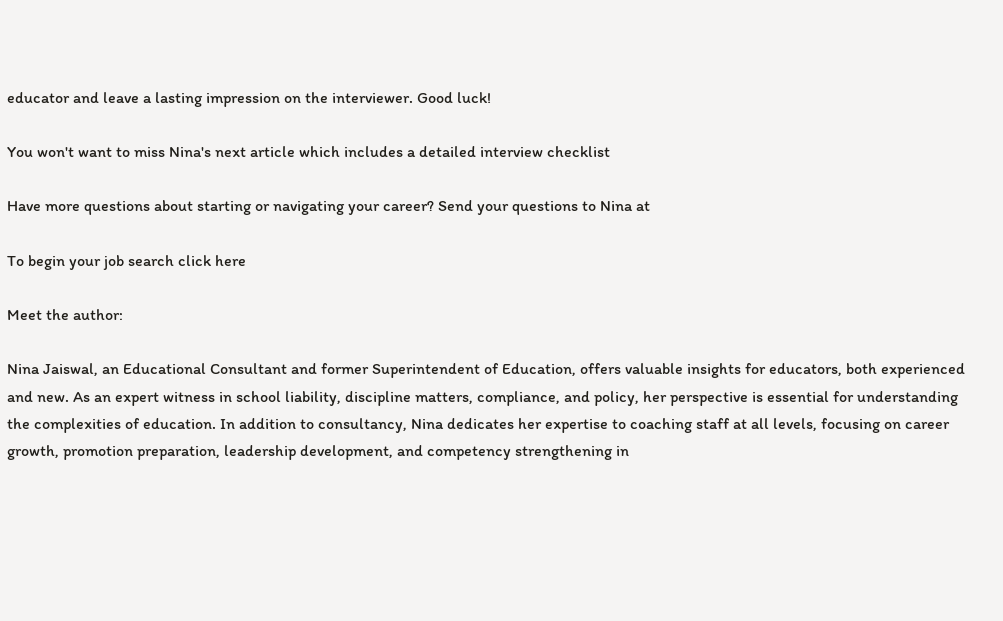educator and leave a lasting impression on the interviewer. Good luck!

You won't want to miss Nina's next article which includes a detailed interview checklist

Have more questions about starting or navigating your career? Send your questions to Nina at

To begin your job search click here

Meet the author:

Nina Jaiswal, an Educational Consultant and former Superintendent of Education, offers valuable insights for educators, both experienced and new. As an expert witness in school liability, discipline matters, compliance, and policy, her perspective is essential for understanding the complexities of education. In addition to consultancy, Nina dedicates her expertise to coaching staff at all levels, focusing on career growth, promotion preparation, leadership development, and competency strengthening in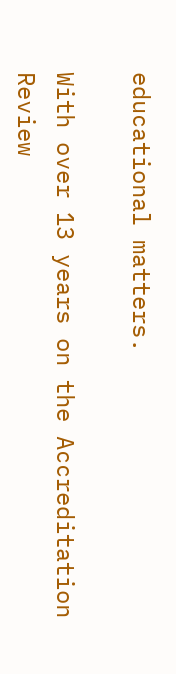educational matters.

With over 13 years on the Accreditation Review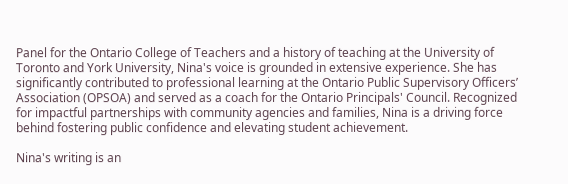Panel for the Ontario College of Teachers and a history of teaching at the University of Toronto and York University, Nina's voice is grounded in extensive experience. She has significantly contributed to professional learning at the Ontario Public Supervisory Officers’ Association (OPSOA) and served as a coach for the Ontario Principals' Council. Recognized for impactful partnerships with community agencies and families, Nina is a driving force behind fostering public confidence and elevating student achievement.

Nina's writing is an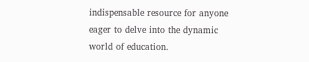indispensable resource for anyone eager to delve into the dynamic world of education.